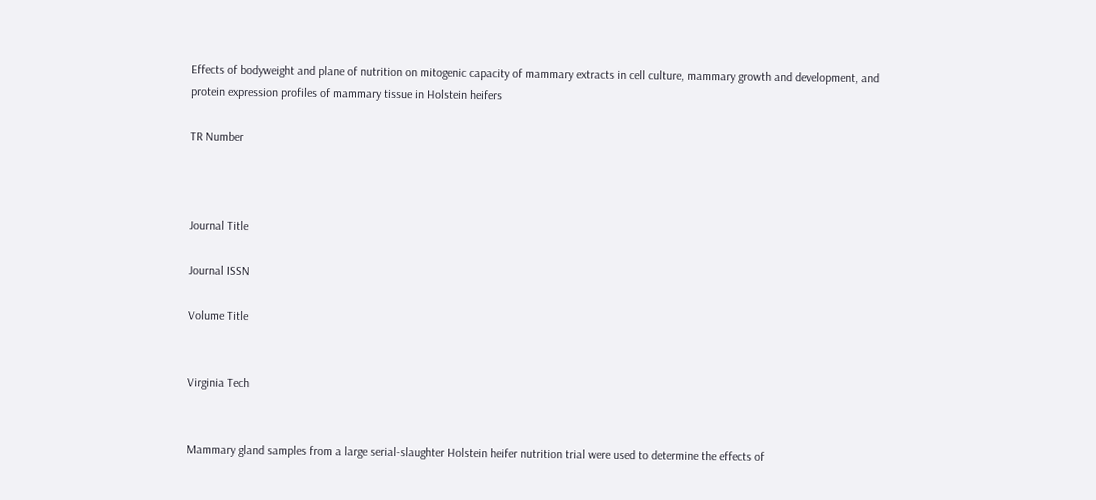Effects of bodyweight and plane of nutrition on mitogenic capacity of mammary extracts in cell culture, mammary growth and development, and protein expression profiles of mammary tissue in Holstein heifers

TR Number



Journal Title

Journal ISSN

Volume Title


Virginia Tech


Mammary gland samples from a large serial-slaughter Holstein heifer nutrition trial were used to determine the effects of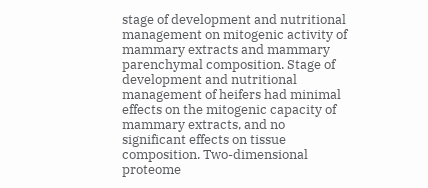stage of development and nutritional management on mitogenic activity of mammary extracts and mammary parenchymal composition. Stage of development and nutritional management of heifers had minimal effects on the mitogenic capacity of mammary extracts, and no significant effects on tissue composition. Two-dimensional proteome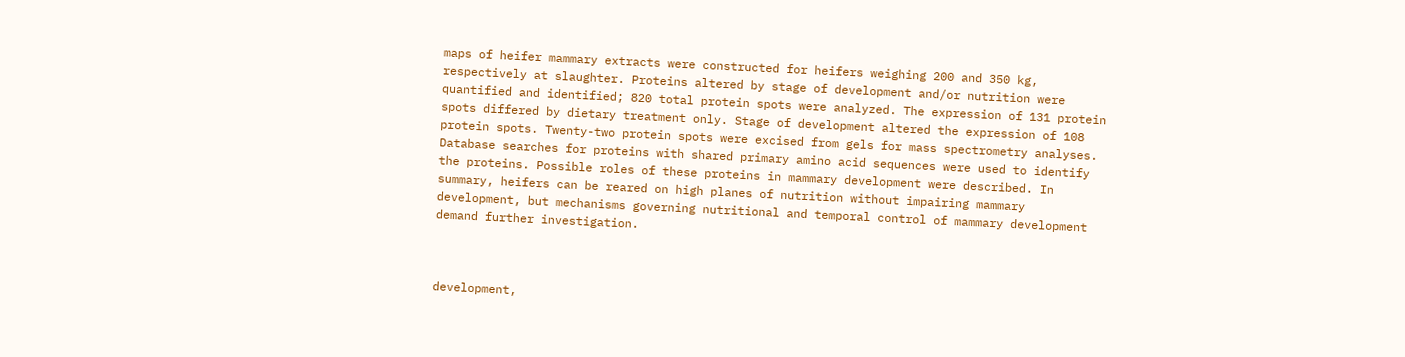maps of heifer mammary extracts were constructed for heifers weighing 200 and 350 kg, respectively at slaughter. Proteins altered by stage of development and/or nutrition were quantified and identified; 820 total protein spots were analyzed. The expression of 131 protein spots differed by dietary treatment only. Stage of development altered the expression of 108 protein spots. Twenty-two protein spots were excised from gels for mass spectrometry analyses. Database searches for proteins with shared primary amino acid sequences were used to identify the proteins. Possible roles of these proteins in mammary development were described. In summary, heifers can be reared on high planes of nutrition without impairing mammary development, but mechanisms governing nutritional and temporal control of mammary development demand further investigation.



development,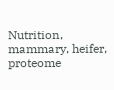Nutrition, mammary, heifer, proteome